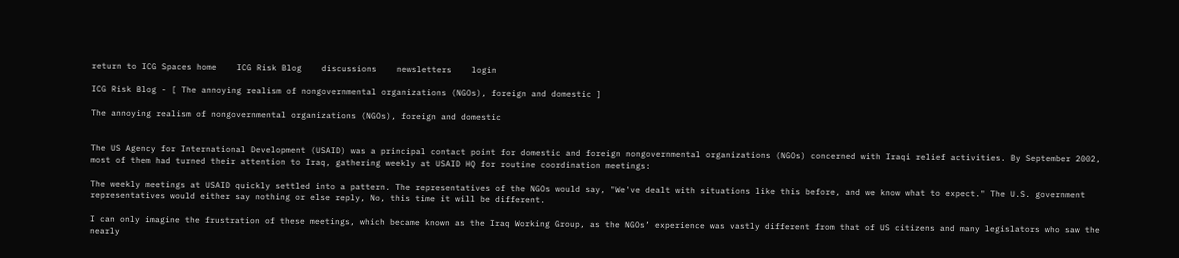return to ICG Spaces home    ICG Risk Blog    discussions    newsletters    login

ICG Risk Blog - [ The annoying realism of nongovernmental organizations (NGOs), foreign and domestic ]

The annoying realism of nongovernmental organizations (NGOs), foreign and domestic


The US Agency for International Development (USAID) was a principal contact point for domestic and foreign nongovernmental organizations (NGOs) concerned with Iraqi relief activities. By September 2002, most of them had turned their attention to Iraq, gathering weekly at USAID HQ for routine coordination meetings:

The weekly meetings at USAID quickly settled into a pattern. The representatives of the NGOs would say, "We've dealt with situations like this before, and we know what to expect." The U.S. government representatives would either say nothing or else reply, No, this time it will be different.

I can only imagine the frustration of these meetings, which became known as the Iraq Working Group, as the NGOs’ experience was vastly different from that of US citizens and many legislators who saw the nearly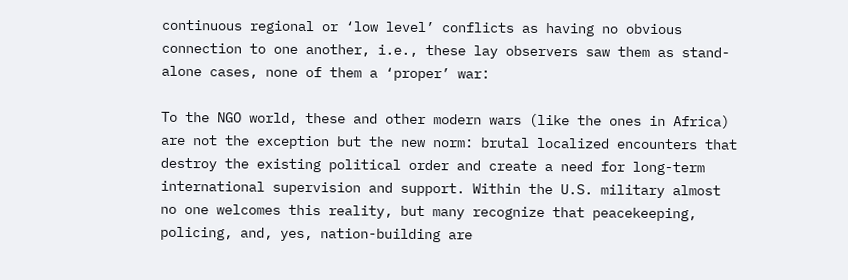continuous regional or ‘low level’ conflicts as having no obvious connection to one another, i.e., these lay observers saw them as stand-alone cases, none of them a ‘proper’ war:

To the NGO world, these and other modern wars (like the ones in Africa) are not the exception but the new norm: brutal localized encounters that destroy the existing political order and create a need for long-term international supervision and support. Within the U.S. military almost no one welcomes this reality, but many recognize that peacekeeping, policing, and, yes, nation-building are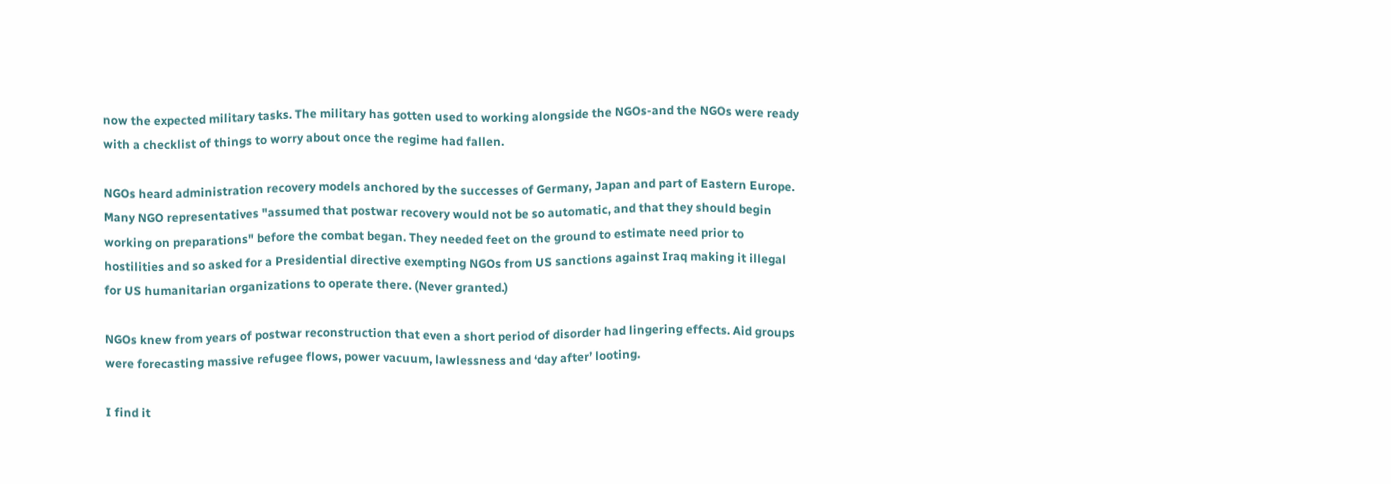now the expected military tasks. The military has gotten used to working alongside the NGOs-and the NGOs were ready with a checklist of things to worry about once the regime had fallen.

NGOs heard administration recovery models anchored by the successes of Germany, Japan and part of Eastern Europe. Many NGO representatives "assumed that postwar recovery would not be so automatic, and that they should begin working on preparations" before the combat began. They needed feet on the ground to estimate need prior to hostilities and so asked for a Presidential directive exempting NGOs from US sanctions against Iraq making it illegal for US humanitarian organizations to operate there. (Never granted.)

NGOs knew from years of postwar reconstruction that even a short period of disorder had lingering effects. Aid groups were forecasting massive refugee flows, power vacuum, lawlessness and ‘day after’ looting.

I find it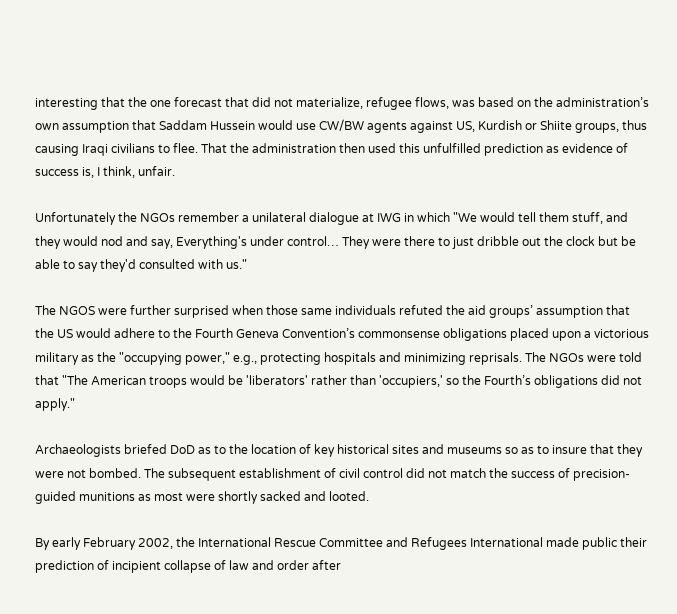interesting that the one forecast that did not materialize, refugee flows, was based on the administration’s own assumption that Saddam Hussein would use CW/BW agents against US, Kurdish or Shiite groups, thus causing Iraqi civilians to flee. That the administration then used this unfulfilled prediction as evidence of success is, I think, unfair.

Unfortunately the NGOs remember a unilateral dialogue at IWG in which "We would tell them stuff, and they would nod and say, Everything's under control… They were there to just dribble out the clock but be able to say they'd consulted with us."

The NGOS were further surprised when those same individuals refuted the aid groups’ assumption that the US would adhere to the Fourth Geneva Convention’s commonsense obligations placed upon a victorious military as the "occupying power," e.g., protecting hospitals and minimizing reprisals. The NGOs were told that "The American troops would be 'liberators' rather than 'occupiers,' so the Fourth’s obligations did not apply."

Archaeologists briefed DoD as to the location of key historical sites and museums so as to insure that they were not bombed. The subsequent establishment of civil control did not match the success of precision-guided munitions as most were shortly sacked and looted.

By early February 2002, the International Rescue Committee and Refugees International made public their prediction of incipient collapse of law and order after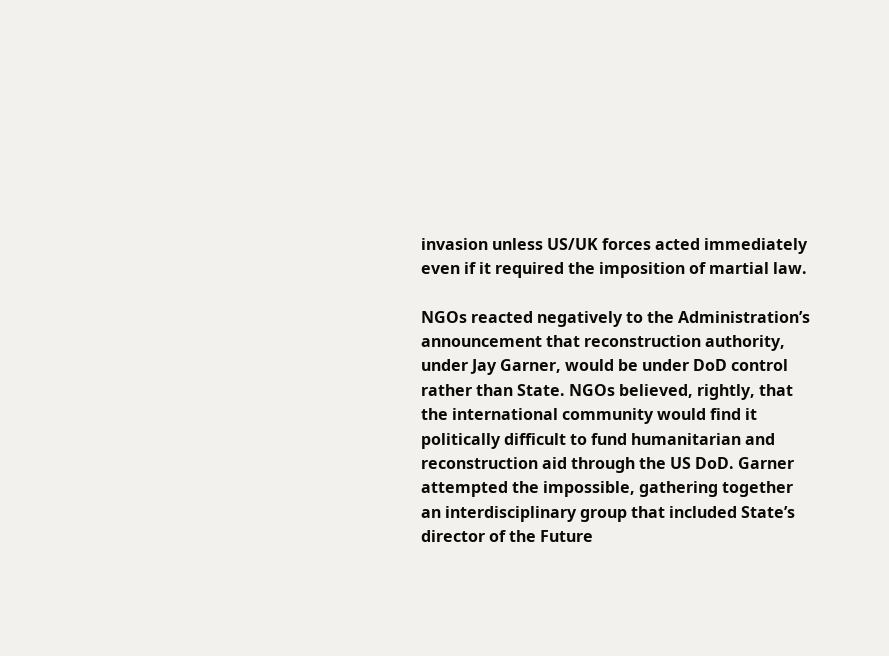invasion unless US/UK forces acted immediately even if it required the imposition of martial law.

NGOs reacted negatively to the Administration’s announcement that reconstruction authority, under Jay Garner, would be under DoD control rather than State. NGOs believed, rightly, that the international community would find it politically difficult to fund humanitarian and reconstruction aid through the US DoD. Garner attempted the impossible, gathering together an interdisciplinary group that included State’s director of the Future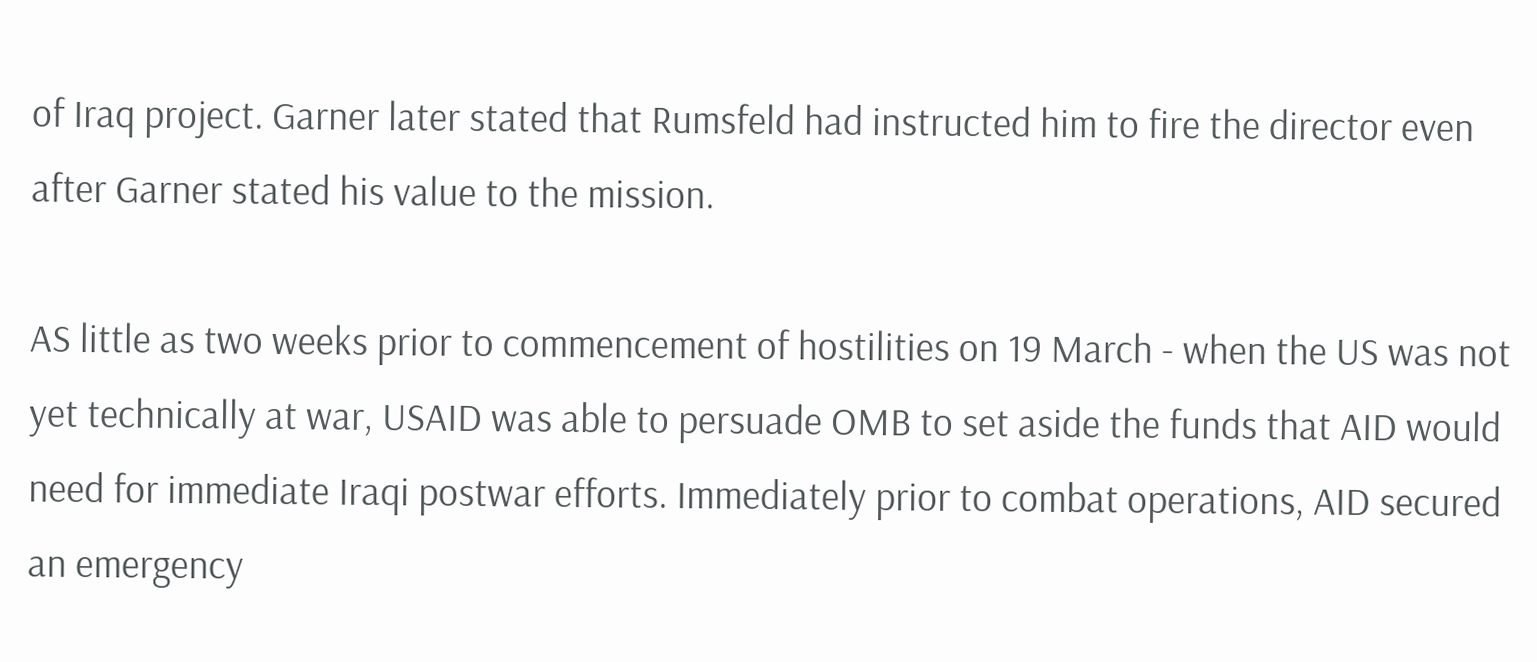of Iraq project. Garner later stated that Rumsfeld had instructed him to fire the director even after Garner stated his value to the mission.

AS little as two weeks prior to commencement of hostilities on 19 March - when the US was not yet technically at war, USAID was able to persuade OMB to set aside the funds that AID would need for immediate Iraqi postwar efforts. Immediately prior to combat operations, AID secured an emergency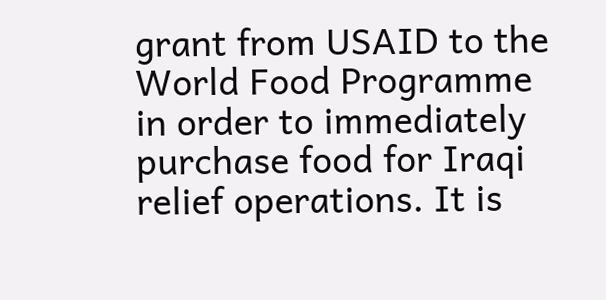grant from USAID to the World Food Programme in order to immediately purchase food for Iraqi relief operations. It is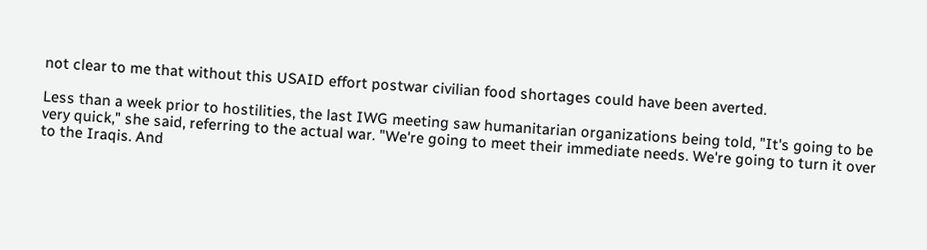not clear to me that without this USAID effort postwar civilian food shortages could have been averted.

Less than a week prior to hostilities, the last IWG meeting saw humanitarian organizations being told, "It's going to be very quick," she said, referring to the actual war. "We're going to meet their immediate needs. We're going to turn it over to the Iraqis. And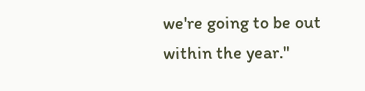we're going to be out within the year."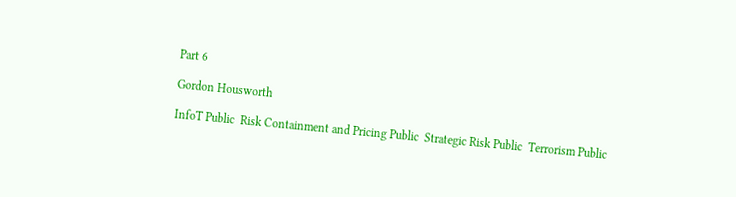Part 6

Gordon Housworth

InfoT Public  Risk Containment and Pricing Public  Strategic Risk Public  Terrorism Public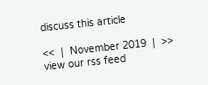discuss this article

<<  |  November 2019  |  >>
view our rss feed